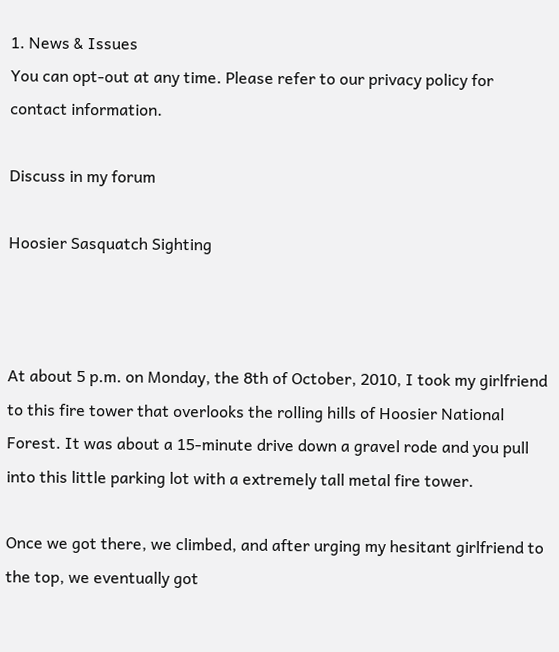1. News & Issues
You can opt-out at any time. Please refer to our privacy policy for contact information.

Discuss in my forum

Hoosier Sasquatch Sighting



At about 5 p.m. on Monday, the 8th of October, 2010, I took my girlfriend to this fire tower that overlooks the rolling hills of Hoosier National Forest. It was about a 15-minute drive down a gravel rode and you pull into this little parking lot with a extremely tall metal fire tower.

Once we got there, we climbed, and after urging my hesitant girlfriend to the top, we eventually got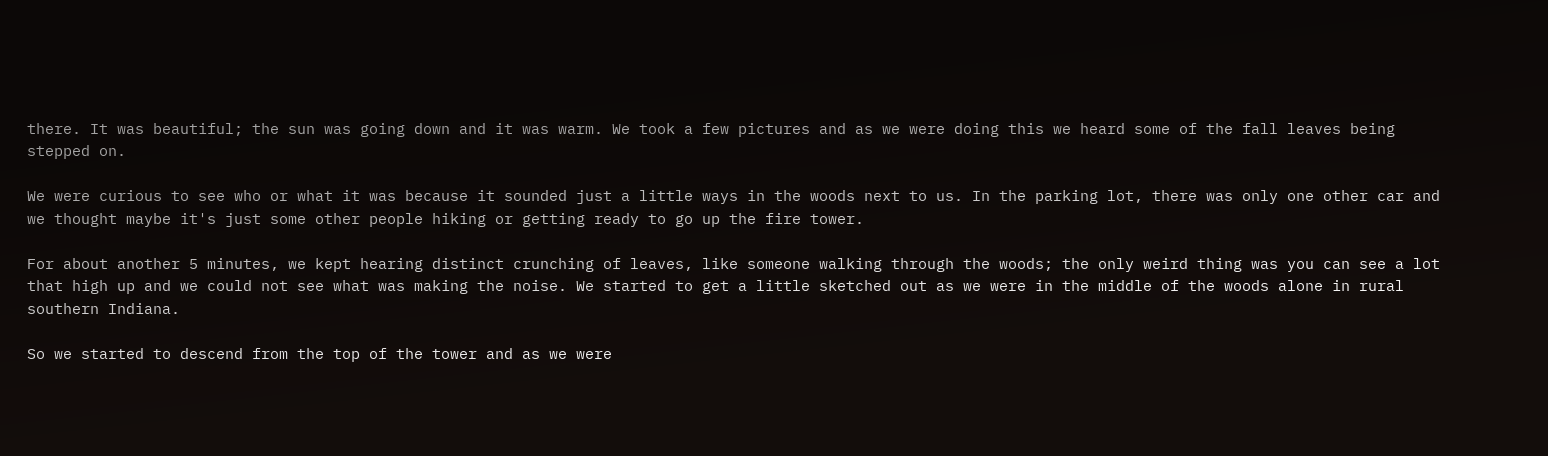there. It was beautiful; the sun was going down and it was warm. We took a few pictures and as we were doing this we heard some of the fall leaves being stepped on.

We were curious to see who or what it was because it sounded just a little ways in the woods next to us. In the parking lot, there was only one other car and we thought maybe it's just some other people hiking or getting ready to go up the fire tower.

For about another 5 minutes, we kept hearing distinct crunching of leaves, like someone walking through the woods; the only weird thing was you can see a lot that high up and we could not see what was making the noise. We started to get a little sketched out as we were in the middle of the woods alone in rural southern Indiana.

So we started to descend from the top of the tower and as we were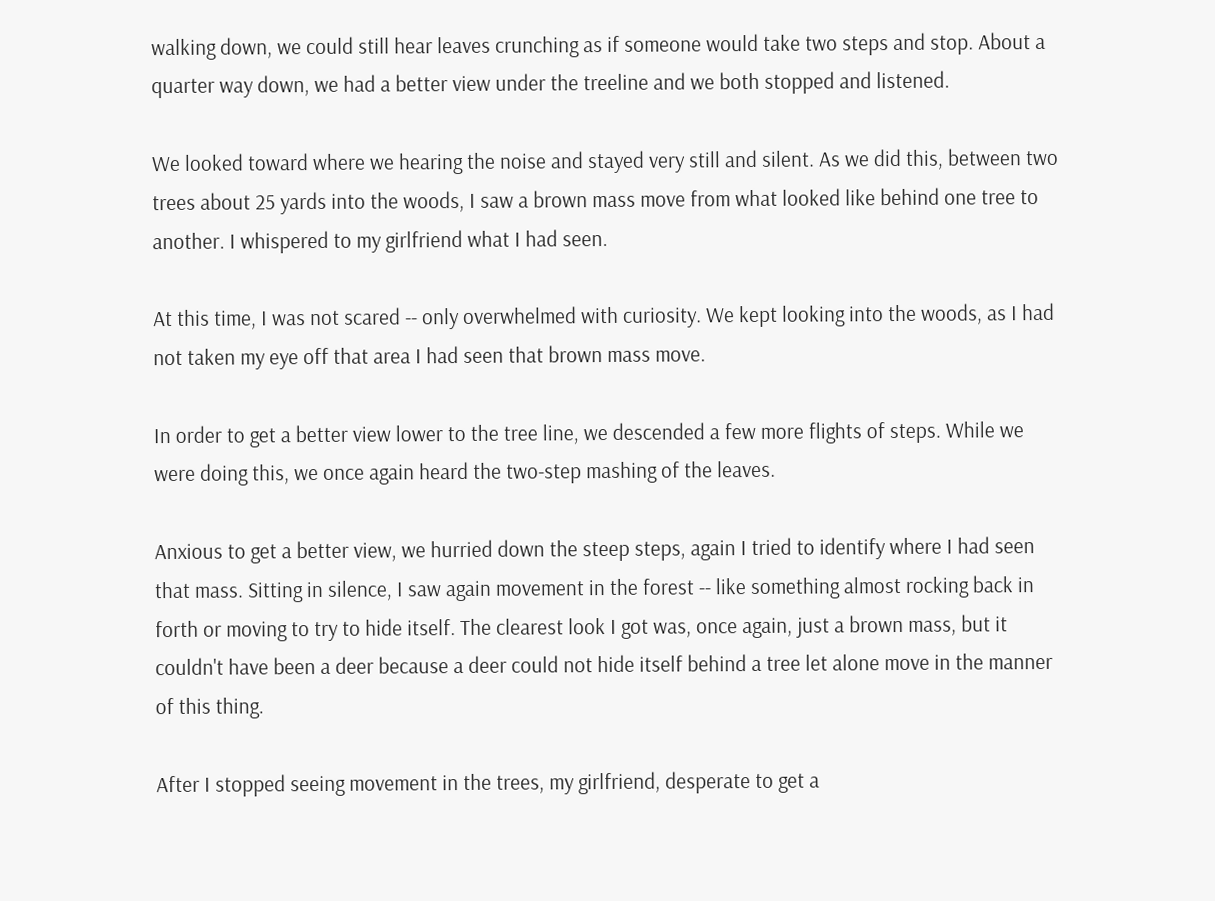walking down, we could still hear leaves crunching as if someone would take two steps and stop. About a quarter way down, we had a better view under the treeline and we both stopped and listened.

We looked toward where we hearing the noise and stayed very still and silent. As we did this, between two trees about 25 yards into the woods, I saw a brown mass move from what looked like behind one tree to another. I whispered to my girlfriend what I had seen.

At this time, I was not scared -- only overwhelmed with curiosity. We kept looking into the woods, as I had not taken my eye off that area I had seen that brown mass move.

In order to get a better view lower to the tree line, we descended a few more flights of steps. While we were doing this, we once again heard the two-step mashing of the leaves.

Anxious to get a better view, we hurried down the steep steps, again I tried to identify where I had seen that mass. Sitting in silence, I saw again movement in the forest -- like something almost rocking back in forth or moving to try to hide itself. The clearest look I got was, once again, just a brown mass, but it couldn't have been a deer because a deer could not hide itself behind a tree let alone move in the manner of this thing.

After I stopped seeing movement in the trees, my girlfriend, desperate to get a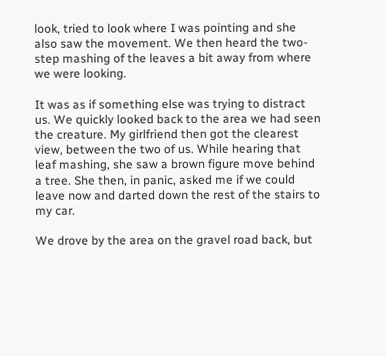look, tried to look where I was pointing and she also saw the movement. We then heard the two-step mashing of the leaves a bit away from where we were looking.

It was as if something else was trying to distract us. We quickly looked back to the area we had seen the creature. My girlfriend then got the clearest view, between the two of us. While hearing that leaf mashing, she saw a brown figure move behind a tree. She then, in panic, asked me if we could leave now and darted down the rest of the stairs to my car.

We drove by the area on the gravel road back, but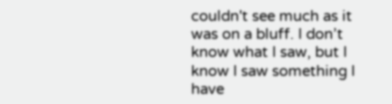couldn't see much as it was on a bluff. I don’t know what I saw, but I know I saw something I have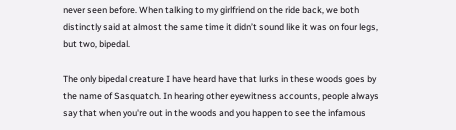never seen before. When talking to my girlfriend on the ride back, we both distinctly said at almost the same time it didn’t sound like it was on four legs, but two, bipedal.

The only bipedal creature I have heard have that lurks in these woods goes by the name of Sasquatch. In hearing other eyewitness accounts, people always say that when you're out in the woods and you happen to see the infamous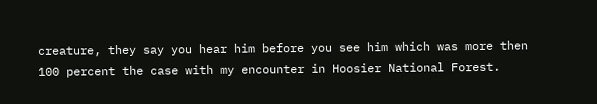creature, they say you hear him before you see him which was more then 100 percent the case with my encounter in Hoosier National Forest.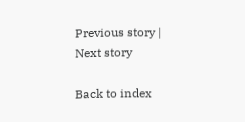Previous story | Next story

Back to index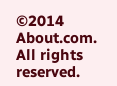©2014 About.com. All rights reserved.